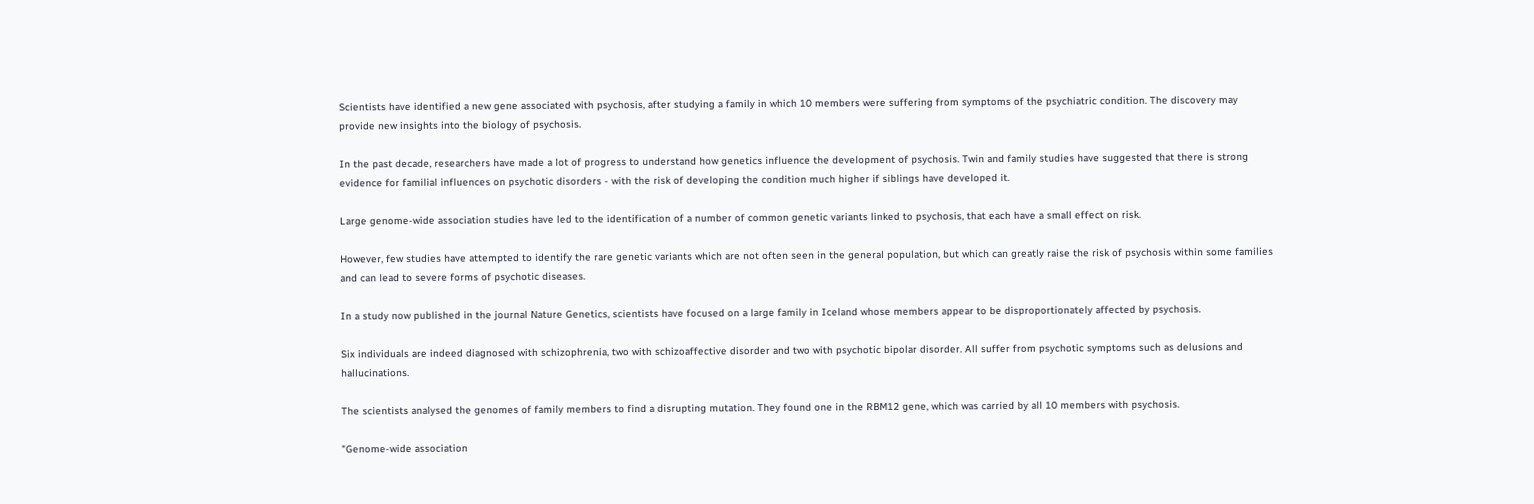Scientists have identified a new gene associated with psychosis, after studying a family in which 10 members were suffering from symptoms of the psychiatric condition. The discovery may provide new insights into the biology of psychosis.

In the past decade, researchers have made a lot of progress to understand how genetics influence the development of psychosis. Twin and family studies have suggested that there is strong evidence for familial influences on psychotic disorders - with the risk of developing the condition much higher if siblings have developed it.

Large genome-wide association studies have led to the identification of a number of common genetic variants linked to psychosis, that each have a small effect on risk.

However, few studies have attempted to identify the rare genetic variants which are not often seen in the general population, but which can greatly raise the risk of psychosis within some families and can lead to severe forms of psychotic diseases.

In a study now published in the journal Nature Genetics, scientists have focused on a large family in Iceland whose members appear to be disproportionately affected by psychosis.

Six individuals are indeed diagnosed with schizophrenia, two with schizoaffective disorder and two with psychotic bipolar disorder. All suffer from psychotic symptoms such as delusions and hallucinations.

The scientists analysed the genomes of family members to find a disrupting mutation. They found one in the RBM12 gene, which was carried by all 10 members with psychosis.

"Genome-wide association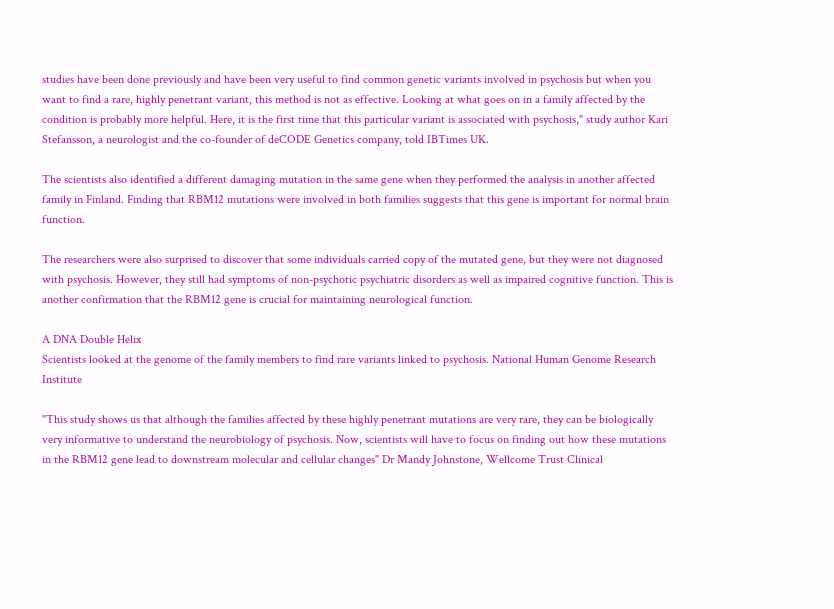studies have been done previously and have been very useful to find common genetic variants involved in psychosis but when you want to find a rare, highly penetrant variant, this method is not as effective. Looking at what goes on in a family affected by the condition is probably more helpful. Here, it is the first time that this particular variant is associated with psychosis," study author Kari Stefansson, a neurologist and the co-founder of deCODE Genetics company, told IBTimes UK.

The scientists also identified a different damaging mutation in the same gene when they performed the analysis in another affected family in Finland. Finding that RBM12 mutations were involved in both families suggests that this gene is important for normal brain function.

The researchers were also surprised to discover that some individuals carried copy of the mutated gene, but they were not diagnosed with psychosis. However, they still had symptoms of non-psychotic psychiatric disorders as well as impaired cognitive function. This is another confirmation that the RBM12 gene is crucial for maintaining neurological function.

A DNA Double Helix
Scientists looked at the genome of the family members to find rare variants linked to psychosis. National Human Genome Research Institute

"This study shows us that although the families affected by these highly penetrant mutations are very rare, they can be biologically very informative to understand the neurobiology of psychosis. Now, scientists will have to focus on finding out how these mutations in the RBM12 gene lead to downstream molecular and cellular changes" Dr Mandy Johnstone, Wellcome Trust Clinical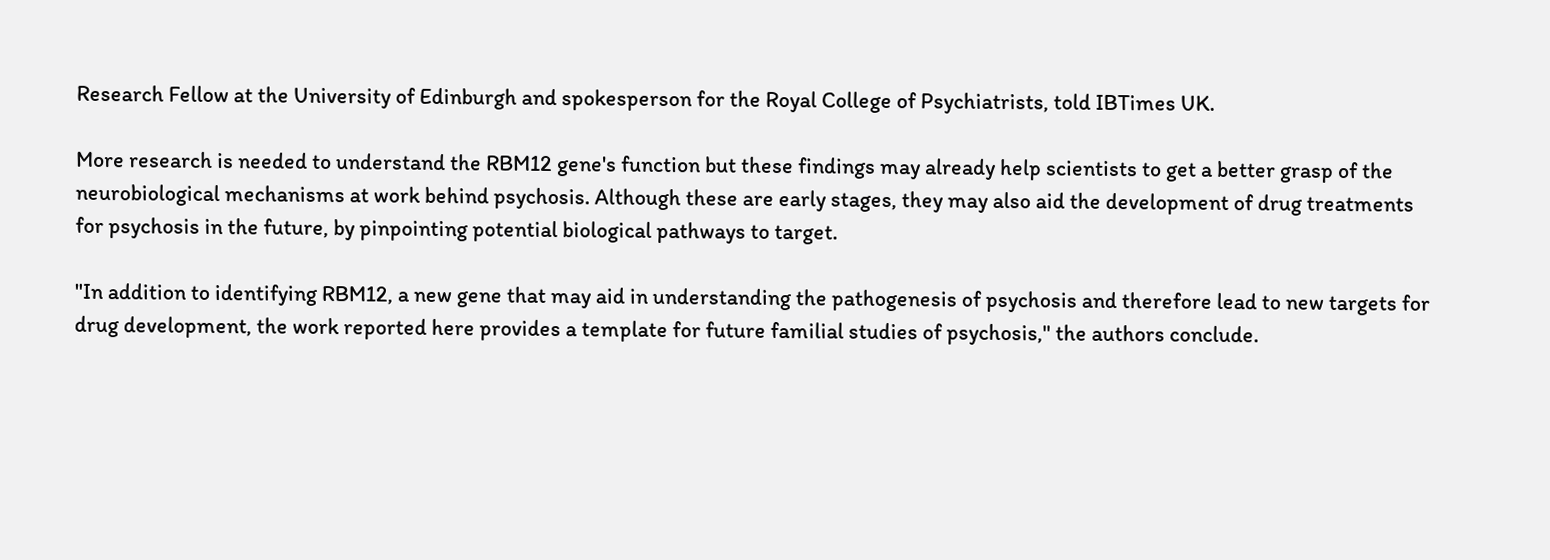Research Fellow at the University of Edinburgh and spokesperson for the Royal College of Psychiatrists, told IBTimes UK.

More research is needed to understand the RBM12 gene's function but these findings may already help scientists to get a better grasp of the neurobiological mechanisms at work behind psychosis. Although these are early stages, they may also aid the development of drug treatments for psychosis in the future, by pinpointing potential biological pathways to target.

"In addition to identifying RBM12, a new gene that may aid in understanding the pathogenesis of psychosis and therefore lead to new targets for drug development, the work reported here provides a template for future familial studies of psychosis," the authors conclude.